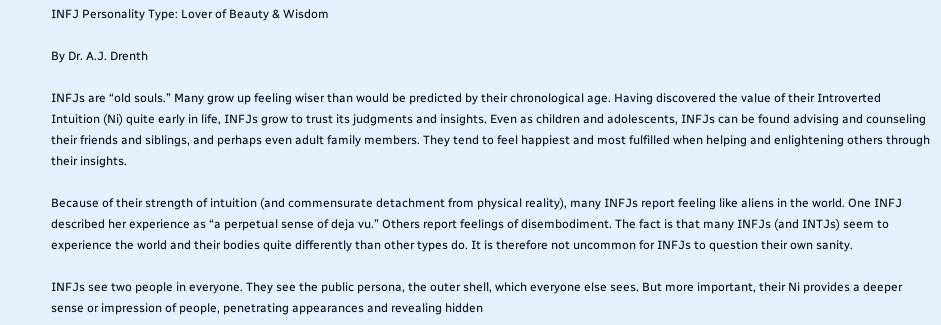INFJ Personality Type: Lover of Beauty & Wisdom

By Dr. A.J. Drenth

INFJs are “old souls.” Many grow up feeling wiser than would be predicted by their chronological age. Having discovered the value of their Introverted Intuition (Ni) quite early in life, INFJs grow to trust its judgments and insights. Even as children and adolescents, INFJs can be found advising and counseling their friends and siblings, and perhaps even adult family members. They tend to feel happiest and most fulfilled when helping and enlightening others through their insights.

Because of their strength of intuition (and commensurate detachment from physical reality), many INFJs report feeling like aliens in the world. One INFJ described her experience as “a perpetual sense of deja vu.” Others report feelings of disembodiment. The fact is that many INFJs (and INTJs) seem to experience the world and their bodies quite differently than other types do. It is therefore not uncommon for INFJs to question their own sanity.

INFJs see two people in everyone. They see the public persona, the outer shell, which everyone else sees. But more important, their Ni provides a deeper sense or impression of people, penetrating appearances and revealing hidden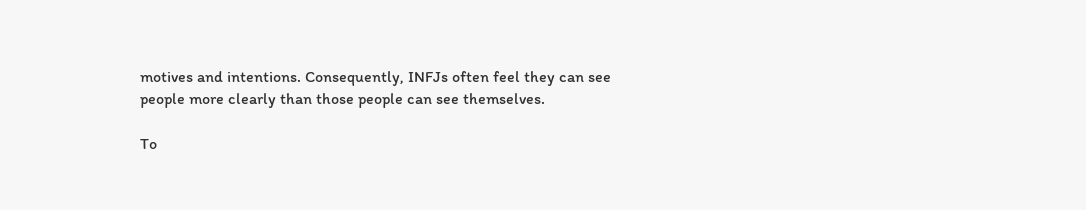motives and intentions. Consequently, INFJs often feel they can see people more clearly than those people can see themselves.

To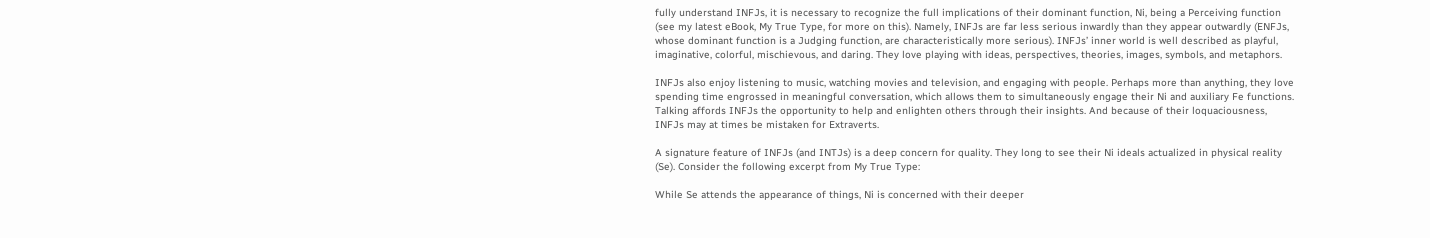fully understand INFJs, it is necessary to recognize the full implications of their dominant function, Ni, being a Perceiving function (see my latest eBook, My True Type, for more on this). Namely, INFJs are far less serious inwardly than they appear outwardly (ENFJs, whose dominant function is a Judging function, are characteristically more serious). INFJs’ inner world is well described as playful, imaginative, colorful, mischievous, and daring. They love playing with ideas, perspectives, theories, images, symbols, and metaphors.

INFJs also enjoy listening to music, watching movies and television, and engaging with people. Perhaps more than anything, they love spending time engrossed in meaningful conversation, which allows them to simultaneously engage their Ni and auxiliary Fe functions. Talking affords INFJs the opportunity to help and enlighten others through their insights. And because of their loquaciousness, INFJs may at times be mistaken for Extraverts.

A signature feature of INFJs (and INTJs) is a deep concern for quality. They long to see their Ni ideals actualized in physical reality (Se). Consider the following excerpt from My True Type:

While Se attends the appearance of things, Ni is concerned with their deeper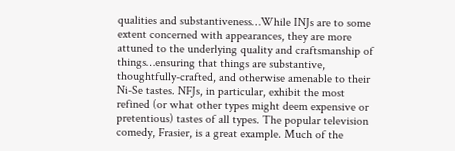qualities and substantiveness…While INJs are to some extent concerned with appearances, they are more attuned to the underlying quality and craftsmanship of things…ensuring that things are substantive, thoughtfully-crafted, and otherwise amenable to their Ni-Se tastes. NFJs, in particular, exhibit the most refined (or what other types might deem expensive or pretentious) tastes of all types. The popular television comedy, Frasier, is a great example. Much of the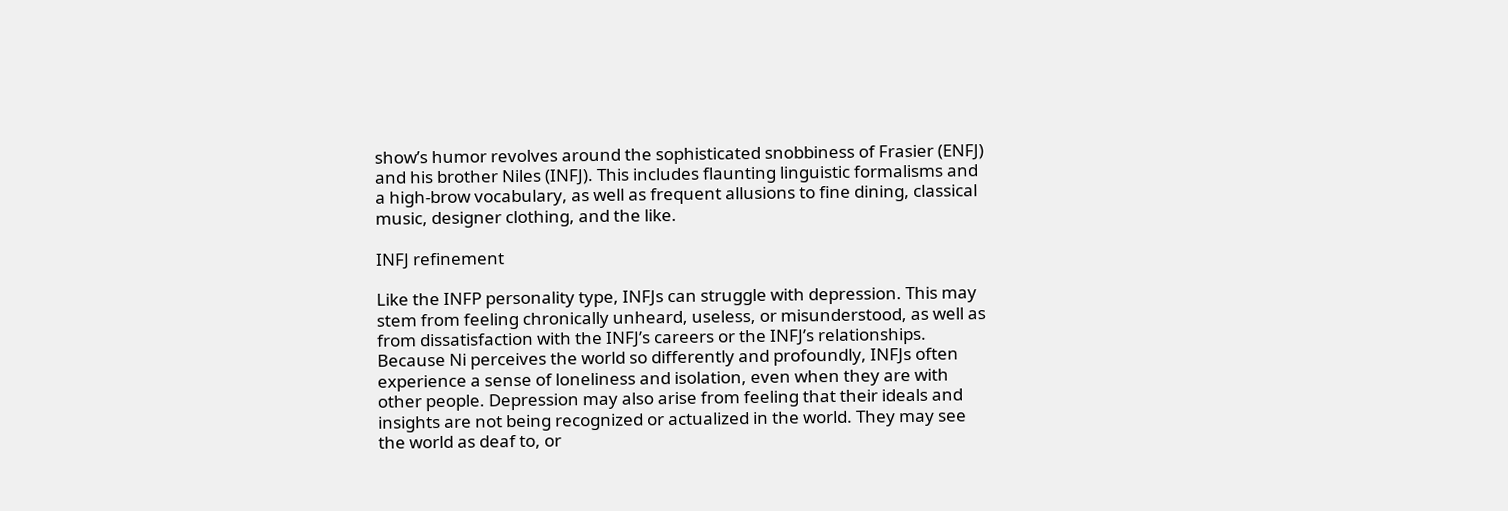show’s humor revolves around the sophisticated snobbiness of Frasier (ENFJ) and his brother Niles (INFJ). This includes flaunting linguistic formalisms and a high-brow vocabulary, as well as frequent allusions to fine dining, classical music, designer clothing, and the like.

INFJ refinement

Like the INFP personality type, INFJs can struggle with depression. This may stem from feeling chronically unheard, useless, or misunderstood, as well as  from dissatisfaction with the INFJ’s careers or the INFJ’s relationships. Because Ni perceives the world so differently and profoundly, INFJs often experience a sense of loneliness and isolation, even when they are with other people. Depression may also arise from feeling that their ideals and insights are not being recognized or actualized in the world. They may see the world as deaf to, or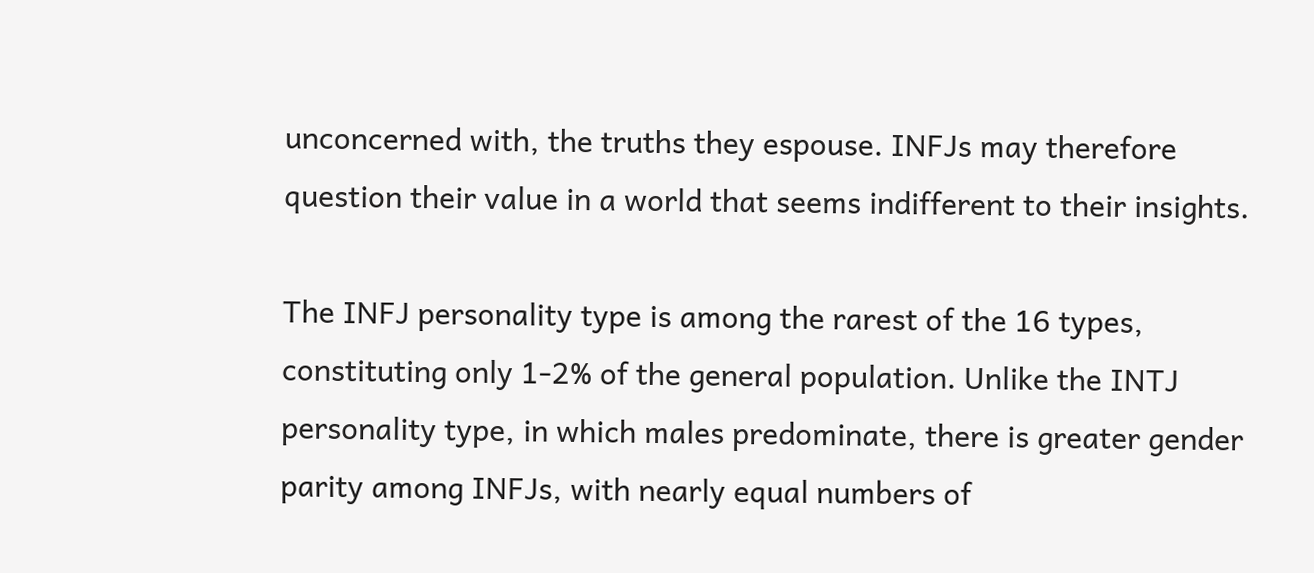unconcerned with, the truths they espouse. INFJs may therefore question their value in a world that seems indifferent to their insights.

The INFJ personality type is among the rarest of the 16 types, constituting only 1-2% of the general population. Unlike the INTJ personality type, in which males predominate, there is greater gender parity among INFJs, with nearly equal numbers of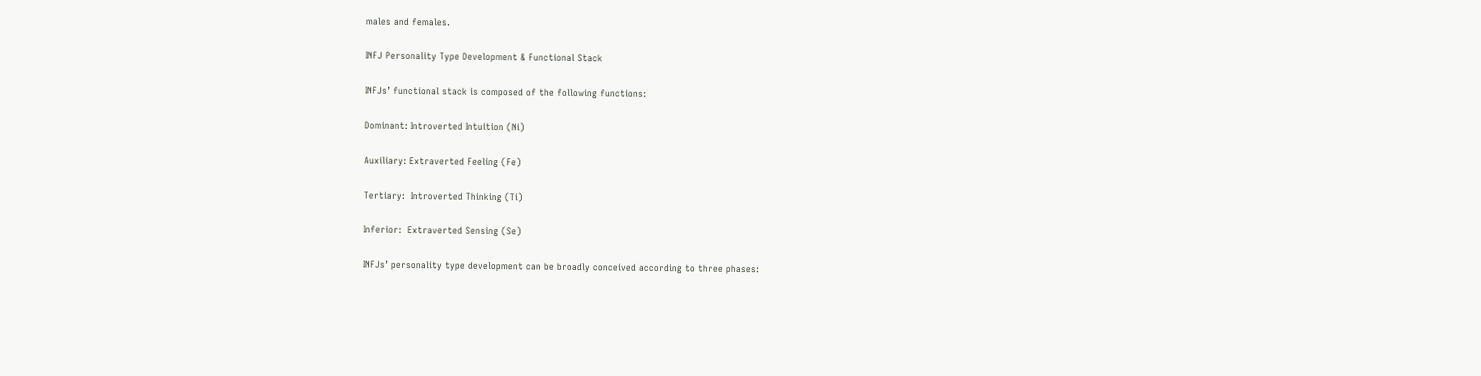males and females.

INFJ Personality Type Development & Functional Stack

INFJs’ functional stack is composed of the following functions:

Dominant: Introverted Intuition (Ni)

Auxiliary: Extraverted Feeling (Fe)

Tertiary:  Introverted Thinking (Ti)

Inferior:  Extraverted Sensing (Se)

INFJs’ personality type development can be broadly conceived according to three phases: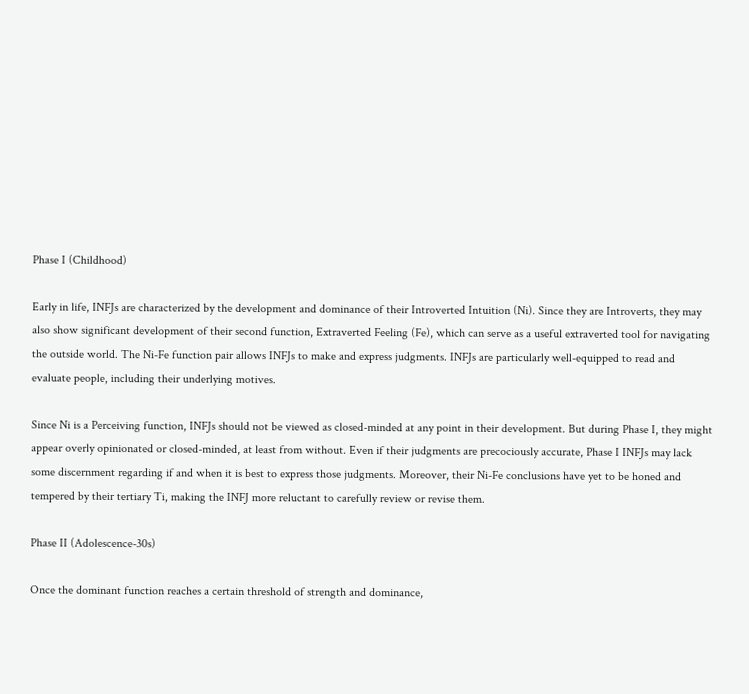Phase I (Childhood)

Early in life, INFJs are characterized by the development and dominance of their Introverted Intuition (Ni). Since they are Introverts, they may also show significant development of their second function, Extraverted Feeling (Fe), which can serve as a useful extraverted tool for navigating the outside world. The Ni-Fe function pair allows INFJs to make and express judgments. INFJs are particularly well-equipped to read and evaluate people, including their underlying motives.

Since Ni is a Perceiving function, INFJs should not be viewed as closed-minded at any point in their development. But during Phase I, they might appear overly opinionated or closed-minded, at least from without. Even if their judgments are precociously accurate, Phase I INFJs may lack some discernment regarding if and when it is best to express those judgments. Moreover, their Ni-Fe conclusions have yet to be honed and tempered by their tertiary Ti, making the INFJ more reluctant to carefully review or revise them.

Phase II (Adolescence-30s)

Once the dominant function reaches a certain threshold of strength and dominance,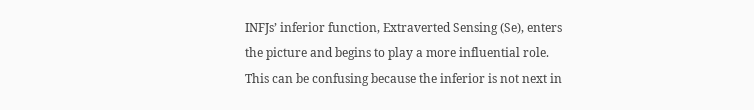INFJs’ inferior function, Extraverted Sensing (Se), enters the picture and begins to play a more influential role. This can be confusing because the inferior is not next in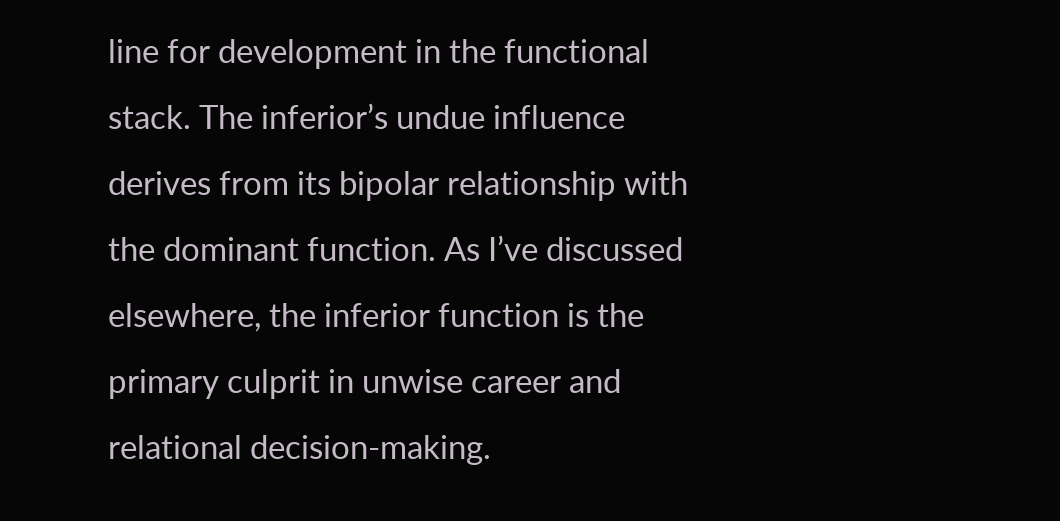line for development in the functional stack. The inferior’s undue influence derives from its bipolar relationship with the dominant function. As I’ve discussed elsewhere, the inferior function is the primary culprit in unwise career and relational decision-making.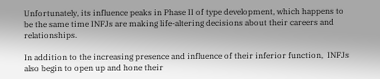Unfortunately, its influence peaks in Phase II of type development, which happens to be the same time INFJs are making life-altering decisions about their careers and relationships.

In addition to the increasing presence and influence of their inferior function,  INFJs also begin to open up and hone their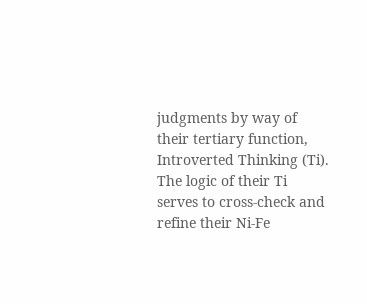judgments by way of their tertiary function, Introverted Thinking (Ti). The logic of their Ti serves to cross-check and refine their Ni-Fe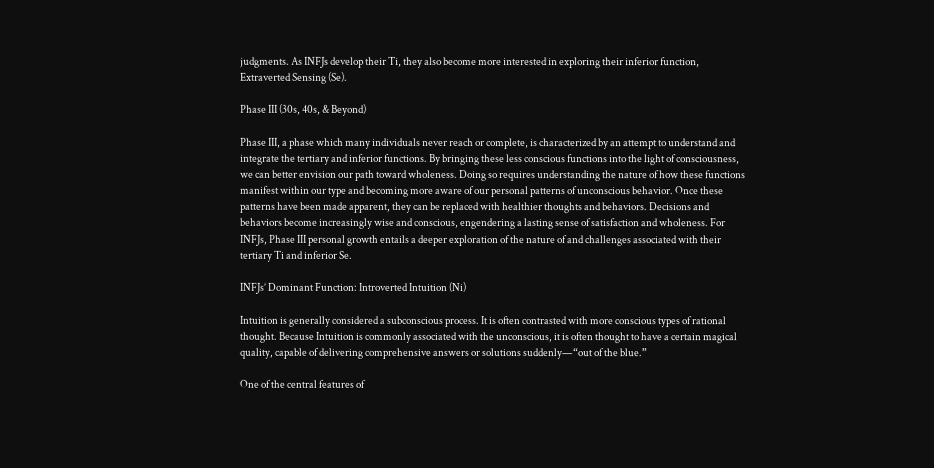judgments. As INFJs develop their Ti, they also become more interested in exploring their inferior function, Extraverted Sensing (Se).

Phase III (30s, 40s, & Beyond)

Phase III, a phase which many individuals never reach or complete, is characterized by an attempt to understand and integrate the tertiary and inferior functions. By bringing these less conscious functions into the light of consciousness, we can better envision our path toward wholeness. Doing so requires understanding the nature of how these functions manifest within our type and becoming more aware of our personal patterns of unconscious behavior. Once these patterns have been made apparent, they can be replaced with healthier thoughts and behaviors. Decisions and behaviors become increasingly wise and conscious, engendering a lasting sense of satisfaction and wholeness. For INFJs, Phase III personal growth entails a deeper exploration of the nature of and challenges associated with their tertiary Ti and inferior Se.

INFJs’ Dominant Function: Introverted Intuition (Ni)

Intuition is generally considered a subconscious process. It is often contrasted with more conscious types of rational thought. Because Intuition is commonly associated with the unconscious, it is often thought to have a certain magical quality, capable of delivering comprehensive answers or solutions suddenly—“out of the blue.”

One of the central features of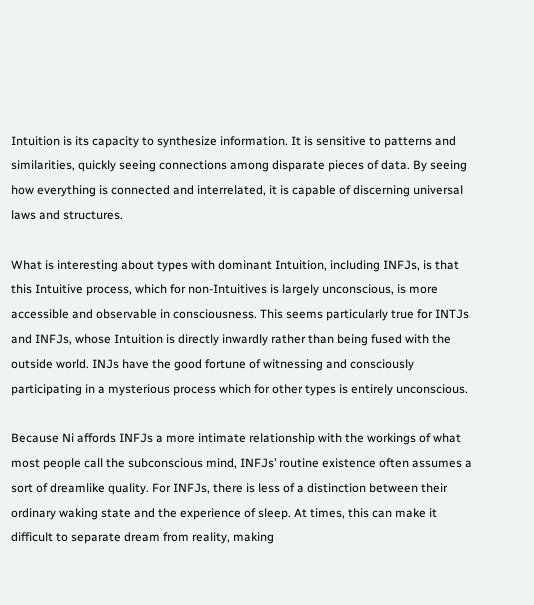Intuition is its capacity to synthesize information. It is sensitive to patterns and similarities, quickly seeing connections among disparate pieces of data. By seeing how everything is connected and interrelated, it is capable of discerning universal laws and structures.

What is interesting about types with dominant Intuition, including INFJs, is that this Intuitive process, which for non-Intuitives is largely unconscious, is more accessible and observable in consciousness. This seems particularly true for INTJs and INFJs, whose Intuition is directly inwardly rather than being fused with the outside world. INJs have the good fortune of witnessing and consciously participating in a mysterious process which for other types is entirely unconscious.

Because Ni affords INFJs a more intimate relationship with the workings of what most people call the subconscious mind, INFJs’ routine existence often assumes a sort of dreamlike quality. For INFJs, there is less of a distinction between their ordinary waking state and the experience of sleep. At times, this can make it difficult to separate dream from reality, making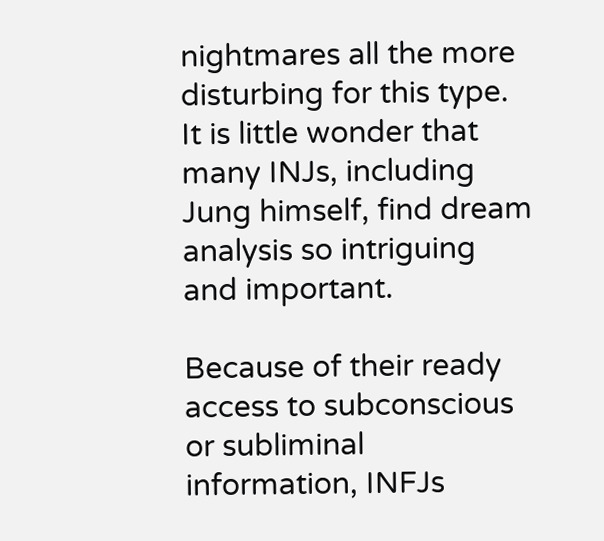nightmares all the more disturbing for this type. It is little wonder that many INJs, including Jung himself, find dream analysis so intriguing and important.

Because of their ready access to subconscious or subliminal information, INFJs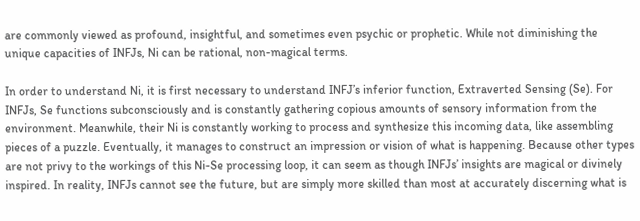are commonly viewed as profound, insightful, and sometimes even psychic or prophetic. While not diminishing the unique capacities of INFJs, Ni can be rational, non-magical terms.

In order to understand Ni, it is first necessary to understand INFJ’s inferior function, Extraverted Sensing (Se). For INFJs, Se functions subconsciously and is constantly gathering copious amounts of sensory information from the environment. Meanwhile, their Ni is constantly working to process and synthesize this incoming data, like assembling pieces of a puzzle. Eventually, it manages to construct an impression or vision of what is happening. Because other types are not privy to the workings of this Ni-Se processing loop, it can seem as though INFJs’ insights are magical or divinely inspired. In reality, INFJs cannot see the future, but are simply more skilled than most at accurately discerning what is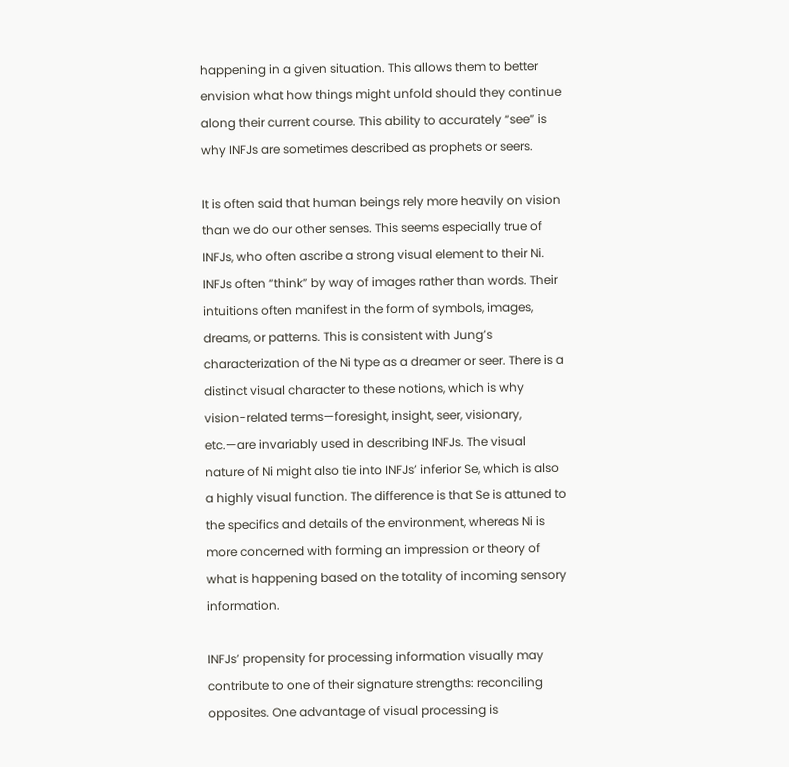happening in a given situation. This allows them to better envision what how things might unfold should they continue along their current course. This ability to accurately “see” is why INFJs are sometimes described as prophets or seers.

It is often said that human beings rely more heavily on vision than we do our other senses. This seems especially true of INFJs, who often ascribe a strong visual element to their Ni. INFJs often “think” by way of images rather than words. Their intuitions often manifest in the form of symbols, images, dreams, or patterns. This is consistent with Jung’s characterization of the Ni type as a dreamer or seer. There is a distinct visual character to these notions, which is why vision-related terms—foresight, insight, seer, visionary, etc.—are invariably used in describing INFJs. The visual nature of Ni might also tie into INFJs’ inferior Se, which is also a highly visual function. The difference is that Se is attuned to the specifics and details of the environment, whereas Ni is more concerned with forming an impression or theory of what is happening based on the totality of incoming sensory information.

INFJs’ propensity for processing information visually may contribute to one of their signature strengths: reconciling opposites. One advantage of visual processing is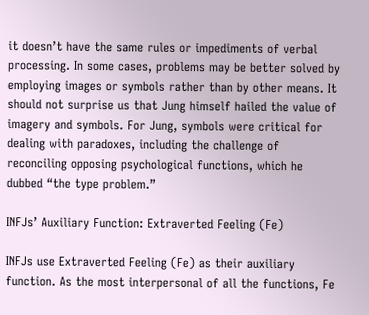it doesn’t have the same rules or impediments of verbal processing. In some cases, problems may be better solved by employing images or symbols rather than by other means. It should not surprise us that Jung himself hailed the value of imagery and symbols. For Jung, symbols were critical for dealing with paradoxes, including the challenge of reconciling opposing psychological functions, which he dubbed “the type problem.”

INFJs’ Auxiliary Function: Extraverted Feeling (Fe)

INFJs use Extraverted Feeling (Fe) as their auxiliary function. As the most interpersonal of all the functions, Fe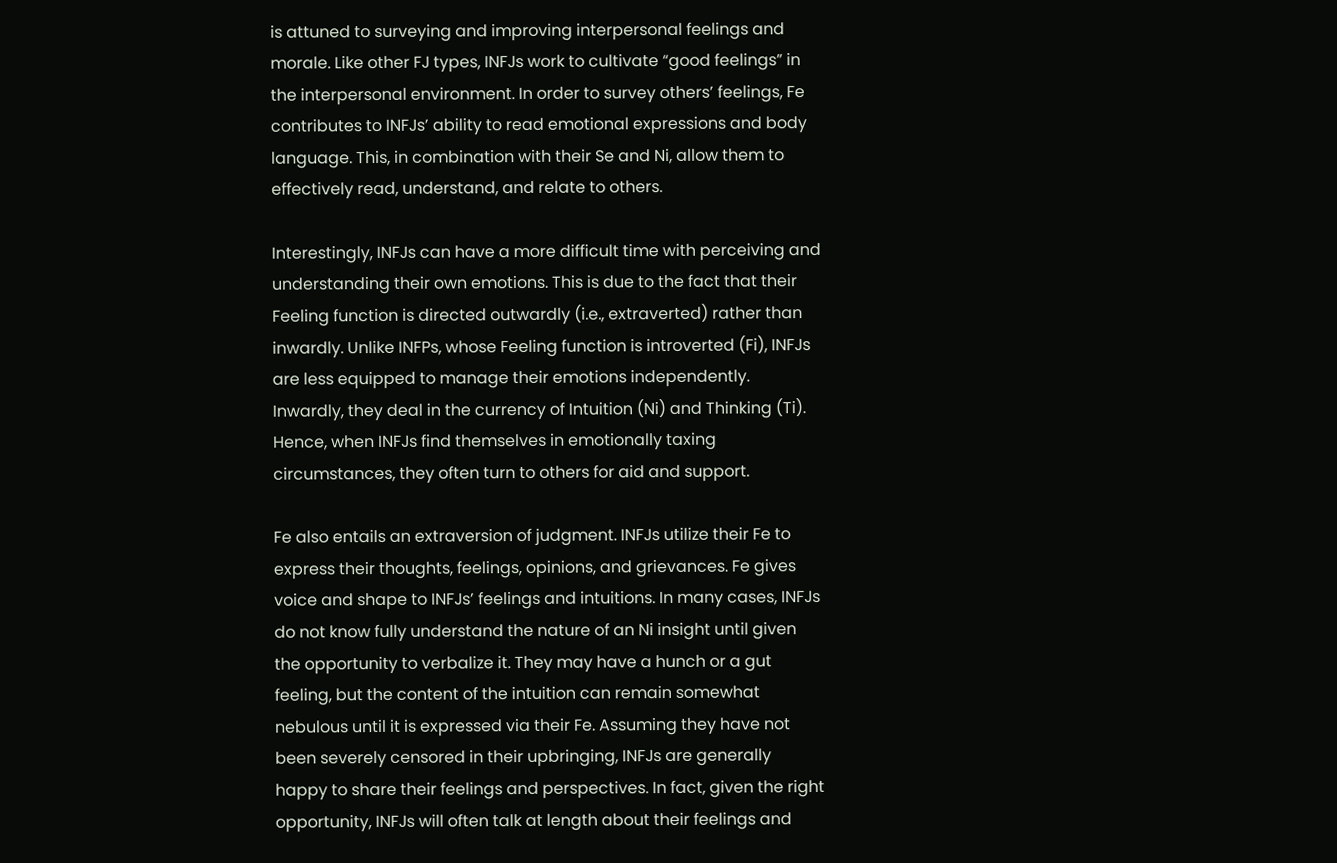is attuned to surveying and improving interpersonal feelings and morale. Like other FJ types, INFJs work to cultivate “good feelings” in the interpersonal environment. In order to survey others’ feelings, Fe contributes to INFJs’ ability to read emotional expressions and body language. This, in combination with their Se and Ni, allow them to effectively read, understand, and relate to others.

Interestingly, INFJs can have a more difficult time with perceiving and understanding their own emotions. This is due to the fact that their Feeling function is directed outwardly (i.e., extraverted) rather than inwardly. Unlike INFPs, whose Feeling function is introverted (Fi), INFJs are less equipped to manage their emotions independently. Inwardly, they deal in the currency of Intuition (Ni) and Thinking (Ti). Hence, when INFJs find themselves in emotionally taxing circumstances, they often turn to others for aid and support.

Fe also entails an extraversion of judgment. INFJs utilize their Fe to express their thoughts, feelings, opinions, and grievances. Fe gives voice and shape to INFJs’ feelings and intuitions. In many cases, INFJs do not know fully understand the nature of an Ni insight until given the opportunity to verbalize it. They may have a hunch or a gut feeling, but the content of the intuition can remain somewhat nebulous until it is expressed via their Fe. Assuming they have not been severely censored in their upbringing, INFJs are generally happy to share their feelings and perspectives. In fact, given the right opportunity, INFJs will often talk at length about their feelings and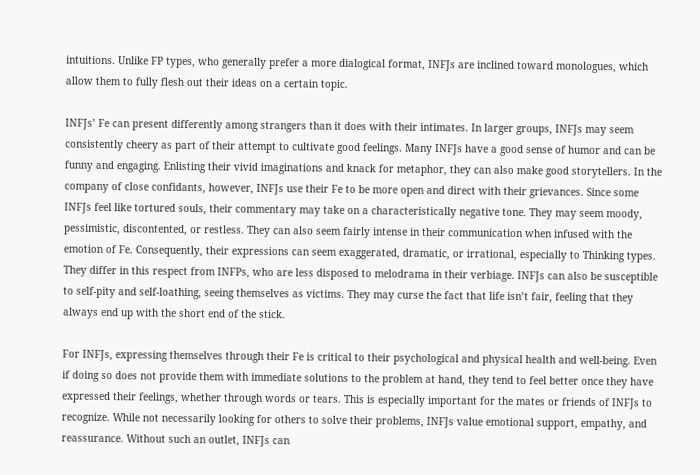intuitions. Unlike FP types, who generally prefer a more dialogical format, INFJs are inclined toward monologues, which allow them to fully flesh out their ideas on a certain topic.

INFJs’ Fe can present differently among strangers than it does with their intimates. In larger groups, INFJs may seem consistently cheery as part of their attempt to cultivate good feelings. Many INFJs have a good sense of humor and can be funny and engaging. Enlisting their vivid imaginations and knack for metaphor, they can also make good storytellers. In the company of close confidants, however, INFJs use their Fe to be more open and direct with their grievances. Since some INFJs feel like tortured souls, their commentary may take on a characteristically negative tone. They may seem moody, pessimistic, discontented, or restless. They can also seem fairly intense in their communication when infused with the emotion of Fe. Consequently, their expressions can seem exaggerated, dramatic, or irrational, especially to Thinking types. They differ in this respect from INFPs, who are less disposed to melodrama in their verbiage. INFJs can also be susceptible to self-pity and self-loathing, seeing themselves as victims. They may curse the fact that life isn’t fair, feeling that they always end up with the short end of the stick.

For INFJs, expressing themselves through their Fe is critical to their psychological and physical health and well-being. Even if doing so does not provide them with immediate solutions to the problem at hand, they tend to feel better once they have expressed their feelings, whether through words or tears. This is especially important for the mates or friends of INFJs to recognize. While not necessarily looking for others to solve their problems, INFJs value emotional support, empathy, and reassurance. Without such an outlet, INFJs can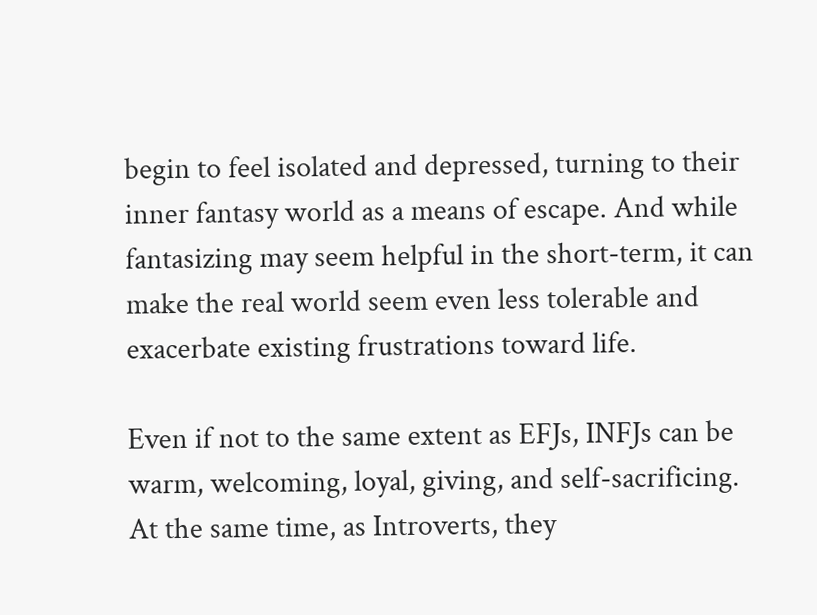begin to feel isolated and depressed, turning to their inner fantasy world as a means of escape. And while fantasizing may seem helpful in the short-term, it can make the real world seem even less tolerable and exacerbate existing frustrations toward life.

Even if not to the same extent as EFJs, INFJs can be warm, welcoming, loyal, giving, and self-sacrificing. At the same time, as Introverts, they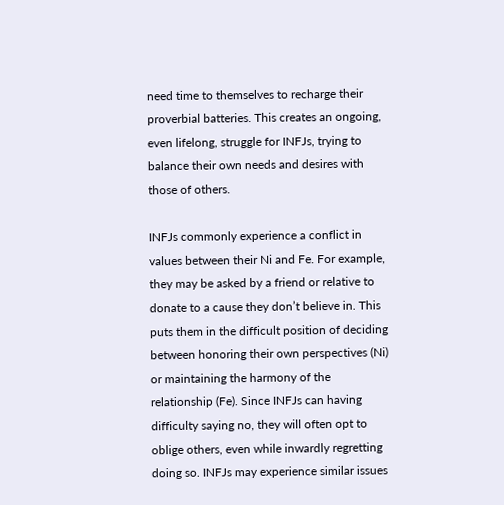need time to themselves to recharge their proverbial batteries. This creates an ongoing, even lifelong, struggle for INFJs, trying to balance their own needs and desires with those of others.

INFJs commonly experience a conflict in values between their Ni and Fe. For example, they may be asked by a friend or relative to donate to a cause they don’t believe in. This puts them in the difficult position of deciding between honoring their own perspectives (Ni) or maintaining the harmony of the relationship (Fe). Since INFJs can having difficulty saying no, they will often opt to oblige others, even while inwardly regretting doing so. INFJs may experience similar issues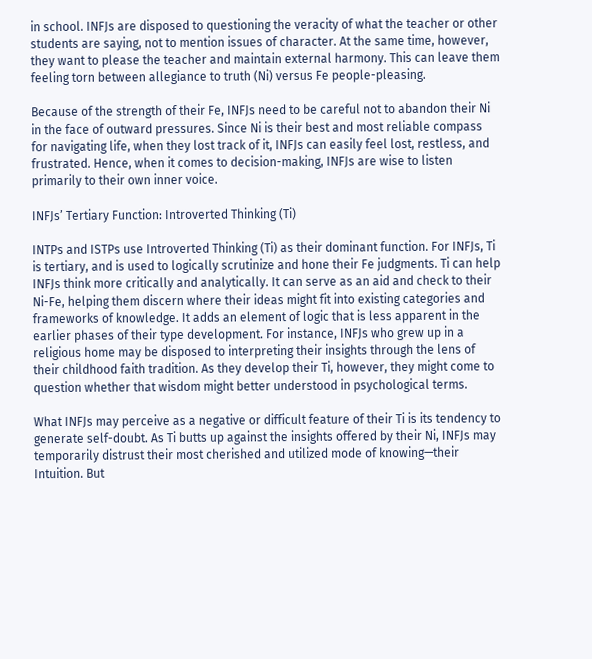in school. INFJs are disposed to questioning the veracity of what the teacher or other students are saying, not to mention issues of character. At the same time, however, they want to please the teacher and maintain external harmony. This can leave them feeling torn between allegiance to truth (Ni) versus Fe people-pleasing.

Because of the strength of their Fe, INFJs need to be careful not to abandon their Ni in the face of outward pressures. Since Ni is their best and most reliable compass for navigating life, when they lost track of it, INFJs can easily feel lost, restless, and frustrated. Hence, when it comes to decision-making, INFJs are wise to listen primarily to their own inner voice.

INFJs’ Tertiary Function: Introverted Thinking (Ti)

INTPs and ISTPs use Introverted Thinking (Ti) as their dominant function. For INFJs, Ti is tertiary, and is used to logically scrutinize and hone their Fe judgments. Ti can help INFJs think more critically and analytically. It can serve as an aid and check to their Ni-Fe, helping them discern where their ideas might fit into existing categories and frameworks of knowledge. It adds an element of logic that is less apparent in the earlier phases of their type development. For instance, INFJs who grew up in a religious home may be disposed to interpreting their insights through the lens of their childhood faith tradition. As they develop their Ti, however, they might come to question whether that wisdom might better understood in psychological terms.

What INFJs may perceive as a negative or difficult feature of their Ti is its tendency to generate self-doubt. As Ti butts up against the insights offered by their Ni, INFJs may temporarily distrust their most cherished and utilized mode of knowing—their Intuition. But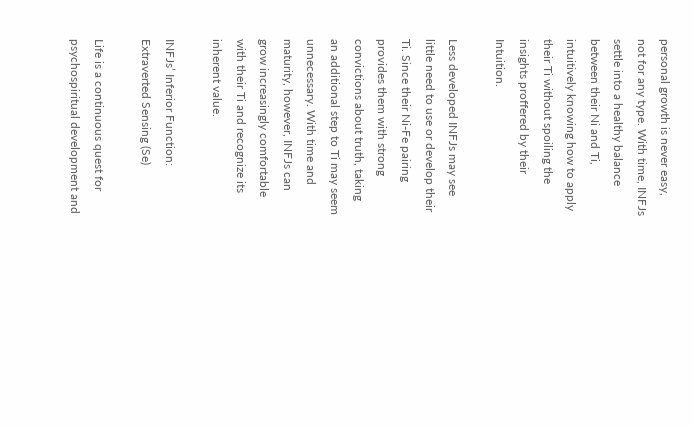personal growth is never easy, not for any type. With time, INFJs settle into a healthy balance between their Ni and Ti, intuitively knowing how to apply their Ti without spoiling the insights proffered by their Intuition.

Less developed INFJs may see little need to use or develop their Ti. Since their Ni-Fe pairing provides them with strong convictions about truth, taking an additional step to Ti may seem unnecessary. With time and maturity, however, INFJs can grow increasingly comfortable with their Ti and recognize its inherent value.

INFJs’ Inferior Function: Extraverted Sensing (Se)

Life is a continuous quest for psychospiritual development and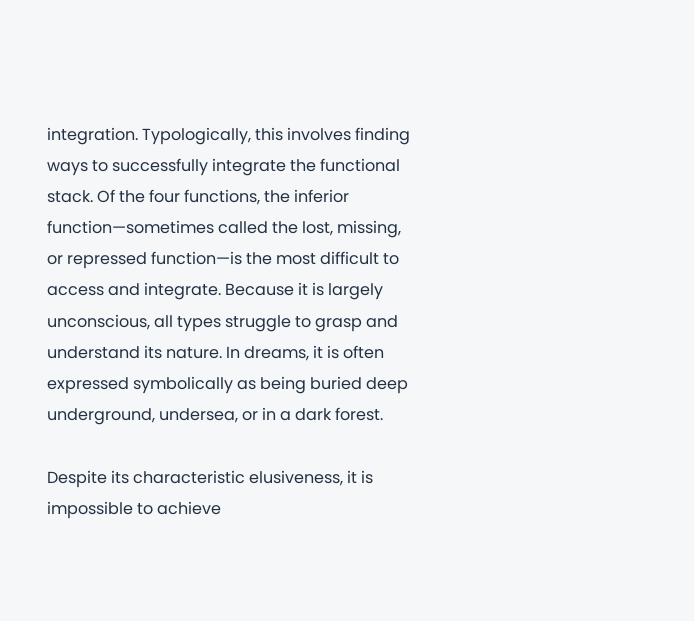integration. Typologically, this involves finding ways to successfully integrate the functional stack. Of the four functions, the inferior function—sometimes called the lost, missing, or repressed function—is the most difficult to access and integrate. Because it is largely unconscious, all types struggle to grasp and understand its nature. In dreams, it is often expressed symbolically as being buried deep underground, undersea, or in a dark forest.

Despite its characteristic elusiveness, it is impossible to achieve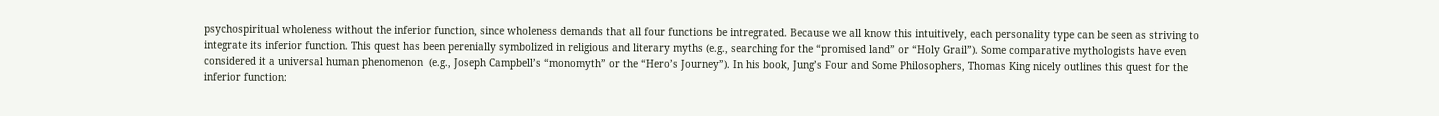psychospiritual wholeness without the inferior function, since wholeness demands that all four functions be intregrated. Because we all know this intuitively, each personality type can be seen as striving to integrate its inferior function. This quest has been perenially symbolized in religious and literary myths (e.g., searching for the “promised land” or “Holy Grail”). Some comparative mythologists have even considered it a universal human phenomenon  (e.g., Joseph Campbell’s “monomyth” or the “Hero’s Journey”). In his book, Jung’s Four and Some Philosophers, Thomas King nicely outlines this quest for the inferior function: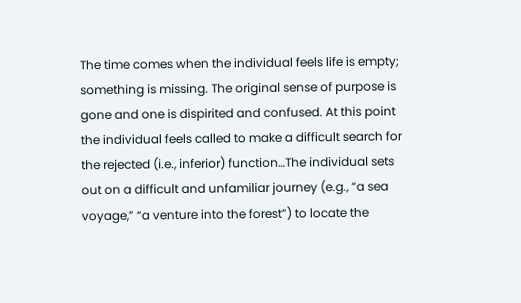The time comes when the individual feels life is empty; something is missing. The original sense of purpose is gone and one is dispirited and confused. At this point the individual feels called to make a difficult search for the rejected (i.e., inferior) function…The individual sets out on a difficult and unfamiliar journey (e.g., “a sea voyage,” “a venture into the forest”) to locate the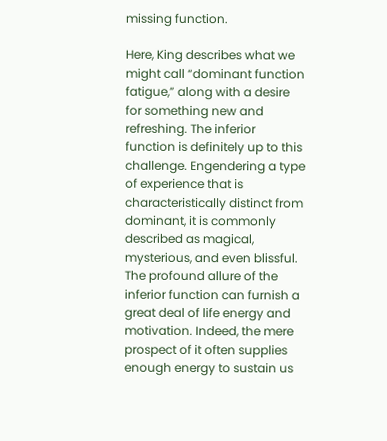missing function.

Here, King describes what we might call “dominant function fatigue,” along with a desire for something new and refreshing. The inferior function is definitely up to this challenge. Engendering a type of experience that is characteristically distinct from dominant, it is commonly described as magical, mysterious, and even blissful. The profound allure of the inferior function can furnish a great deal of life energy and motivation. Indeed, the mere prospect of it often supplies enough energy to sustain us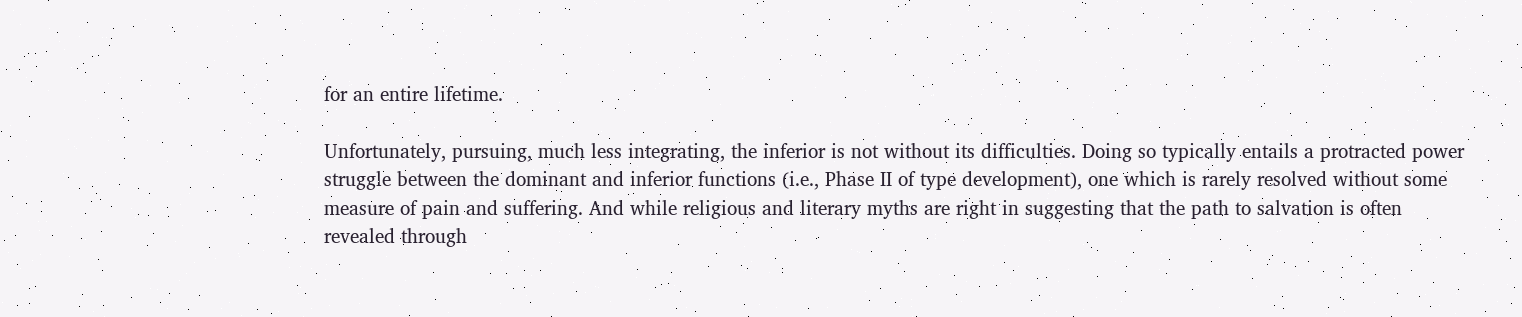for an entire lifetime.

Unfortunately, pursuing, much less integrating, the inferior is not without its difficulties. Doing so typically entails a protracted power struggle between the dominant and inferior functions (i.e., Phase II of type development), one which is rarely resolved without some measure of pain and suffering. And while religious and literary myths are right in suggesting that the path to salvation is often revealed through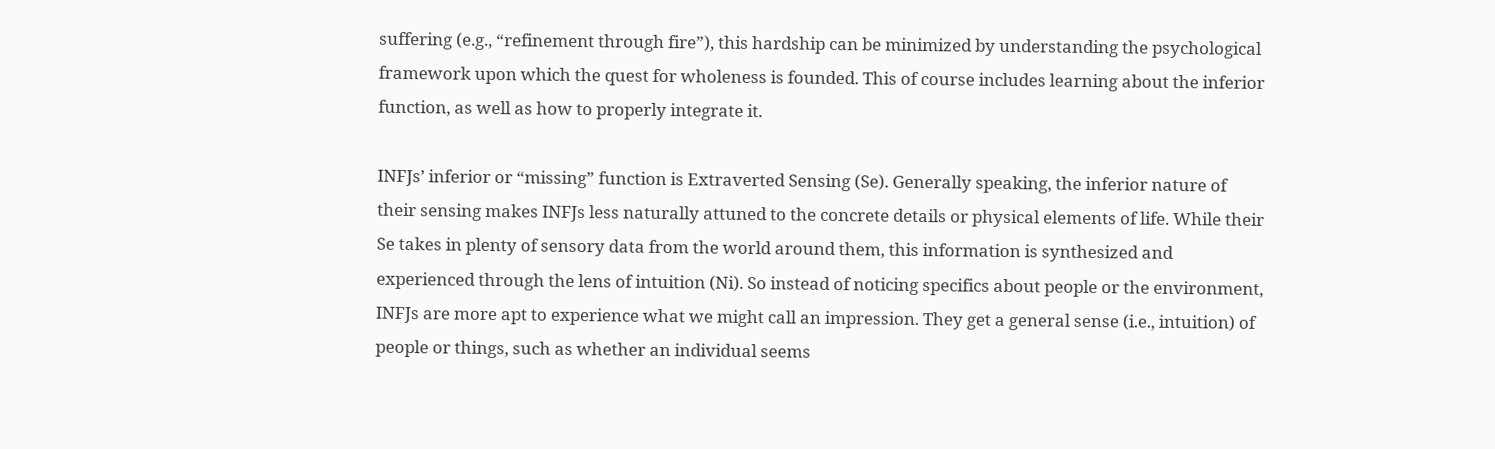suffering (e.g., “refinement through fire”), this hardship can be minimized by understanding the psychological framework upon which the quest for wholeness is founded. This of course includes learning about the inferior function, as well as how to properly integrate it.

INFJs’ inferior or “missing” function is Extraverted Sensing (Se). Generally speaking, the inferior nature of their sensing makes INFJs less naturally attuned to the concrete details or physical elements of life. While their Se takes in plenty of sensory data from the world around them, this information is synthesized and experienced through the lens of intuition (Ni). So instead of noticing specifics about people or the environment, INFJs are more apt to experience what we might call an impression. They get a general sense (i.e., intuition) of people or things, such as whether an individual seems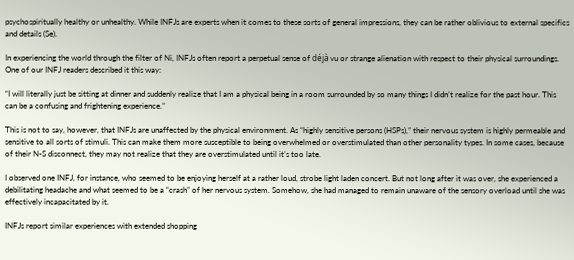psychospiritually healthy or unhealthy. While INFJs are experts when it comes to these sorts of general impressions, they can be rather oblivious to external specifics and details (Se).

In experiencing the world through the filter of Ni, INFJs often report a perpetual sense of déjà vu or strange alienation with respect to their physical surroundings. One of our INFJ readers described it this way:

“I will literally just be sitting at dinner and suddenly realize that I am a physical being in a room surrounded by so many things I didn’t realize for the past hour. This can be a confusing and frightening experience.”

This is not to say, however, that INFJs are unaffected by the physical environment. As “highly sensitive persons (HSPs),” their nervous system is highly permeable and sensitive to all sorts of stimuli. This can make them more susceptible to being overwhelmed or overstimulated than other personality types. In some cases, because of their N-S disconnect, they may not realize that they are overstimulated until it’s too late.

I observed one INFJ, for instance, who seemed to be enjoying herself at a rather loud, strobe light laden concert. But not long after it was over, she experienced a debilitating headache and what seemed to be a “crash” of her nervous system. Somehow, she had managed to remain unaware of the sensory overload until she was effectively incapacitated by it.

INFJs report similar experiences with extended shopping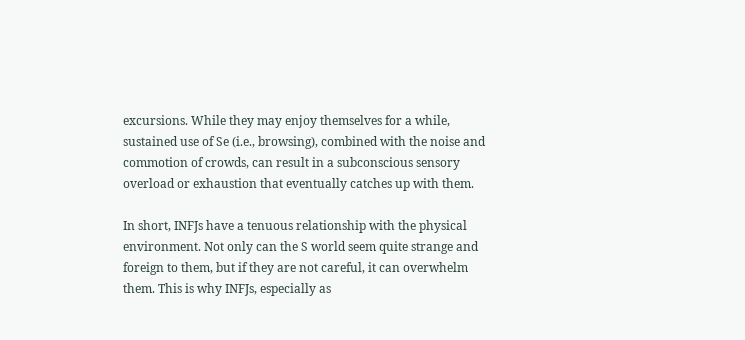excursions. While they may enjoy themselves for a while, sustained use of Se (i.e., browsing), combined with the noise and commotion of crowds, can result in a subconscious sensory overload or exhaustion that eventually catches up with them.

In short, INFJs have a tenuous relationship with the physical environment. Not only can the S world seem quite strange and foreign to them, but if they are not careful, it can overwhelm them. This is why INFJs, especially as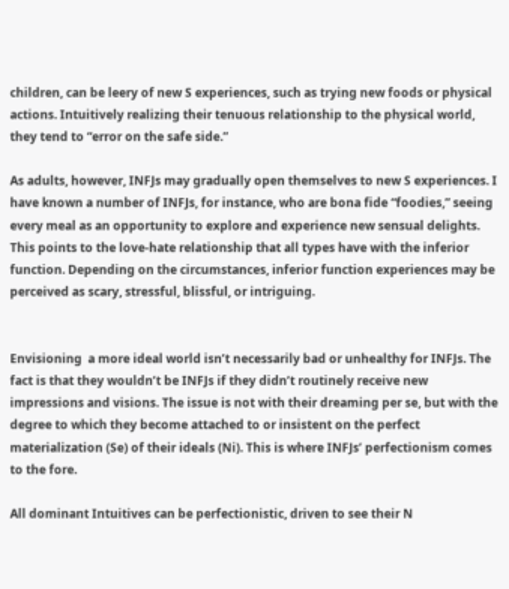children, can be leery of new S experiences, such as trying new foods or physical actions. Intuitively realizing their tenuous relationship to the physical world, they tend to “error on the safe side.”

As adults, however, INFJs may gradually open themselves to new S experiences. I have known a number of INFJs, for instance, who are bona fide “foodies,” seeing every meal as an opportunity to explore and experience new sensual delights. This points to the love-hate relationship that all types have with the inferior function. Depending on the circumstances, inferior function experiences may be perceived as scary, stressful, blissful, or intriguing.


Envisioning  a more ideal world isn’t necessarily bad or unhealthy for INFJs. The fact is that they wouldn’t be INFJs if they didn’t routinely receive new impressions and visions. The issue is not with their dreaming per se, but with the degree to which they become attached to or insistent on the perfect materialization (Se) of their ideals (Ni). This is where INFJs’ perfectionism comes to the fore.

All dominant Intuitives can be perfectionistic, driven to see their N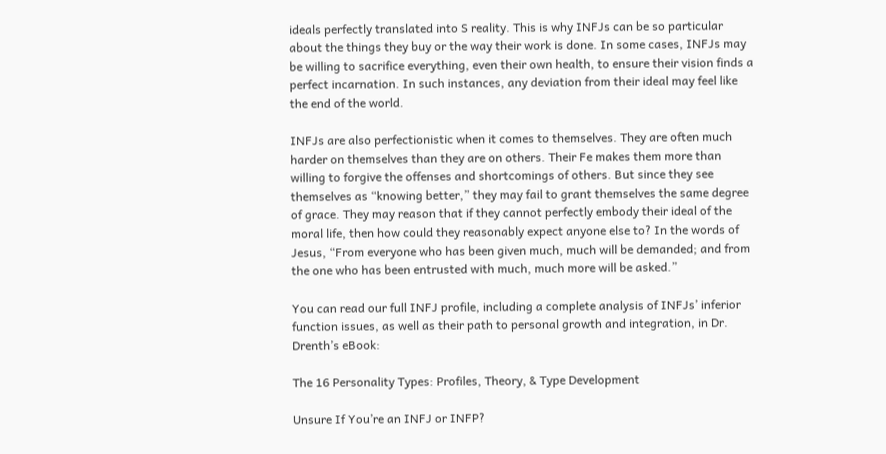ideals perfectly translated into S reality. This is why INFJs can be so particular about the things they buy or the way their work is done. In some cases, INFJs may be willing to sacrifice everything, even their own health, to ensure their vision finds a perfect incarnation. In such instances, any deviation from their ideal may feel like the end of the world.

INFJs are also perfectionistic when it comes to themselves. They are often much harder on themselves than they are on others. Their Fe makes them more than willing to forgive the offenses and shortcomings of others. But since they see themselves as “knowing better,” they may fail to grant themselves the same degree of grace. They may reason that if they cannot perfectly embody their ideal of the moral life, then how could they reasonably expect anyone else to? In the words of Jesus, “From everyone who has been given much, much will be demanded; and from the one who has been entrusted with much, much more will be asked.”

You can read our full INFJ profile, including a complete analysis of INFJs’ inferior function issues, as well as their path to personal growth and integration, in Dr. Drenth’s eBook:

The 16 Personality Types: Profiles, Theory, & Type Development

Unsure If You’re an INFJ or INFP?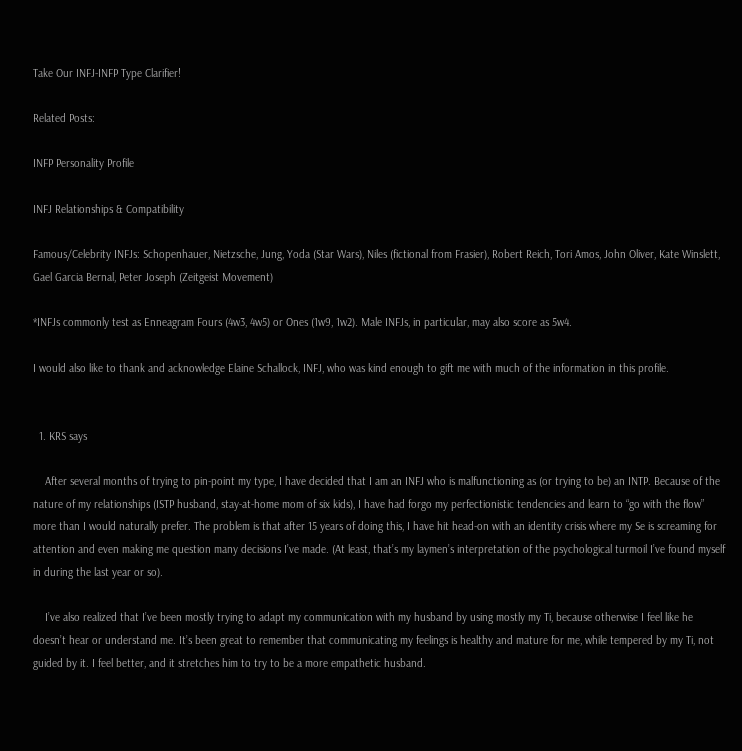Take Our INFJ-INFP Type Clarifier!

Related Posts:

INFP Personality Profile

INFJ Relationships & Compatibility

Famous/Celebrity INFJs: Schopenhauer, Nietzsche, Jung, Yoda (Star Wars), Niles (fictional from Frasier), Robert Reich, Tori Amos, John Oliver, Kate Winslett, Gael Garcia Bernal, Peter Joseph (Zeitgeist Movement)

*INFJs commonly test as Enneagram Fours (4w3, 4w5) or Ones (1w9, 1w2). Male INFJs, in particular, may also score as 5w4.

I would also like to thank and acknowledge Elaine Schallock, INFJ, who was kind enough to gift me with much of the information in this profile.


  1. KRS says

    After several months of trying to pin-point my type, I have decided that I am an INFJ who is malfunctioning as (or trying to be) an INTP. Because of the nature of my relationships (ISTP husband, stay-at-home mom of six kids), I have had forgo my perfectionistic tendencies and learn to “go with the flow” more than I would naturally prefer. The problem is that after 15 years of doing this, I have hit head-on with an identity crisis where my Se is screaming for attention and even making me question many decisions I’ve made. (At least, that’s my laymen’s interpretation of the psychological turmoil I’ve found myself in during the last year or so).

    I’ve also realized that I’ve been mostly trying to adapt my communication with my husband by using mostly my Ti, because otherwise I feel like he doesn’t hear or understand me. It’s been great to remember that communicating my feelings is healthy and mature for me, while tempered by my Ti, not guided by it. I feel better, and it stretches him to try to be a more empathetic husband.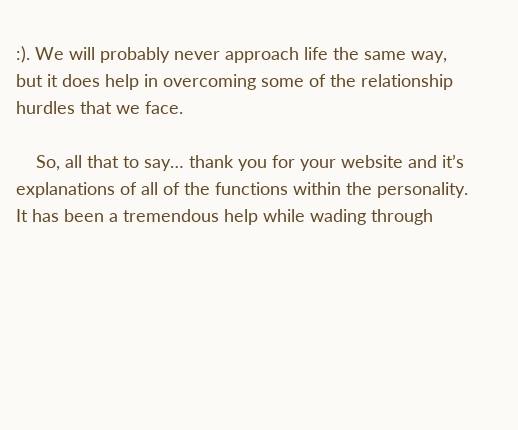:). We will probably never approach life the same way, but it does help in overcoming some of the relationship hurdles that we face.

    So, all that to say… thank you for your website and it’s explanations of all of the functions within the personality. It has been a tremendous help while wading through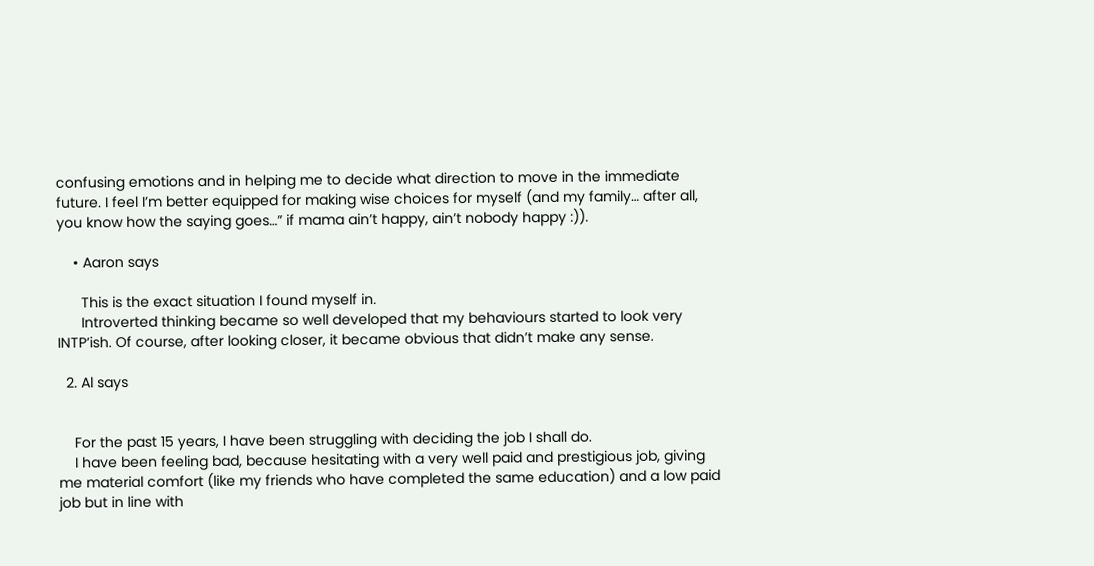confusing emotions and in helping me to decide what direction to move in the immediate future. I feel I’m better equipped for making wise choices for myself (and my family… after all, you know how the saying goes…” if mama ain’t happy, ain’t nobody happy :)).

    • Aaron says

      This is the exact situation I found myself in.
      Introverted thinking became so well developed that my behaviours started to look very INTP’ish. Of course, after looking closer, it became obvious that didn’t make any sense.

  2. Al says


    For the past 15 years, I have been struggling with deciding the job I shall do.
    I have been feeling bad, because hesitating with a very well paid and prestigious job, giving me material comfort (like my friends who have completed the same education) and a low paid job but in line with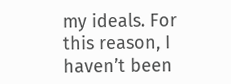my ideals. For this reason, I haven’t been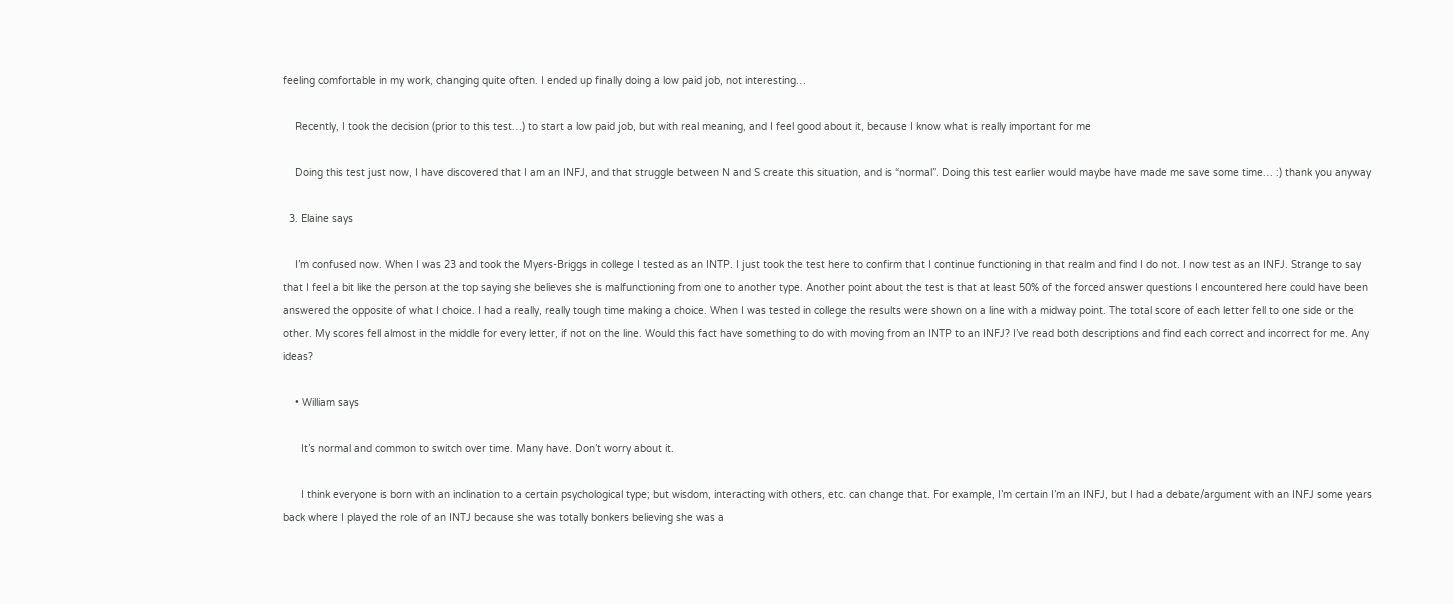feeling comfortable in my work, changing quite often. I ended up finally doing a low paid job, not interesting…

    Recently, I took the decision (prior to this test…) to start a low paid job, but with real meaning, and I feel good about it, because I know what is really important for me

    Doing this test just now, I have discovered that I am an INFJ, and that struggle between N and S create this situation, and is “normal”. Doing this test earlier would maybe have made me save some time… :) thank you anyway

  3. Elaine says

    I’m confused now. When I was 23 and took the Myers-Briggs in college I tested as an INTP. I just took the test here to confirm that I continue functioning in that realm and find I do not. I now test as an INFJ. Strange to say that I feel a bit like the person at the top saying she believes she is malfunctioning from one to another type. Another point about the test is that at least 50% of the forced answer questions I encountered here could have been answered the opposite of what I choice. I had a really, really tough time making a choice. When I was tested in college the results were shown on a line with a midway point. The total score of each letter fell to one side or the other. My scores fell almost in the middle for every letter, if not on the line. Would this fact have something to do with moving from an INTP to an INFJ? I’ve read both descriptions and find each correct and incorrect for me. Any ideas?

    • William says

      It’s normal and common to switch over time. Many have. Don’t worry about it.

      I think everyone is born with an inclination to a certain psychological type; but wisdom, interacting with others, etc. can change that. For example, I’m certain I’m an INFJ, but I had a debate/argument with an INFJ some years back where I played the role of an INTJ because she was totally bonkers believing she was a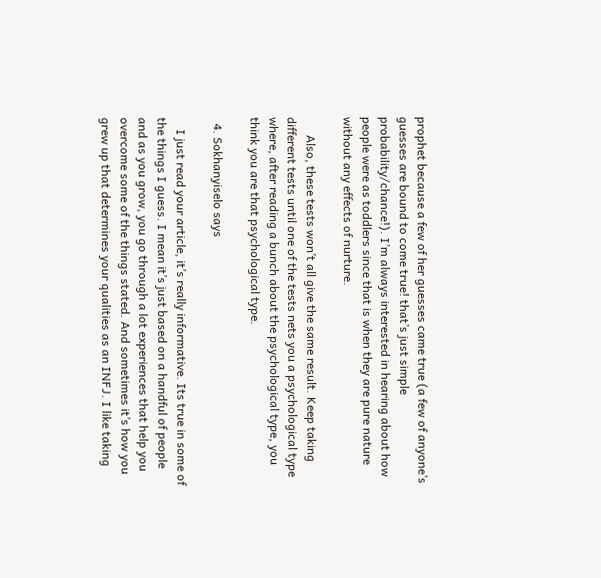prophet because a few of her guesses came true (a few of anyone’s guesses are bound to come true! that’s just simple probability/chance!). I’m always interested in hearing about how people were as toddlers since that is when they are pure nature without any effects of nurture.

      Also, these tests won’t all give the same result. Keep taking different tests until one of the tests nets you a psychological type where, after reading a bunch about the psychological type, you think you are that psychological type.

  4. Sokhanyiselo says

    I just read your article, it’s really informative. Its true in some of the things I guess. I mean it’s just based on a handful of people and as you grow, you go through a lot experiences that help you overcome some of the things stated. And sometimes it’s how you grew up that determines your qualities as an INFJ. I like taking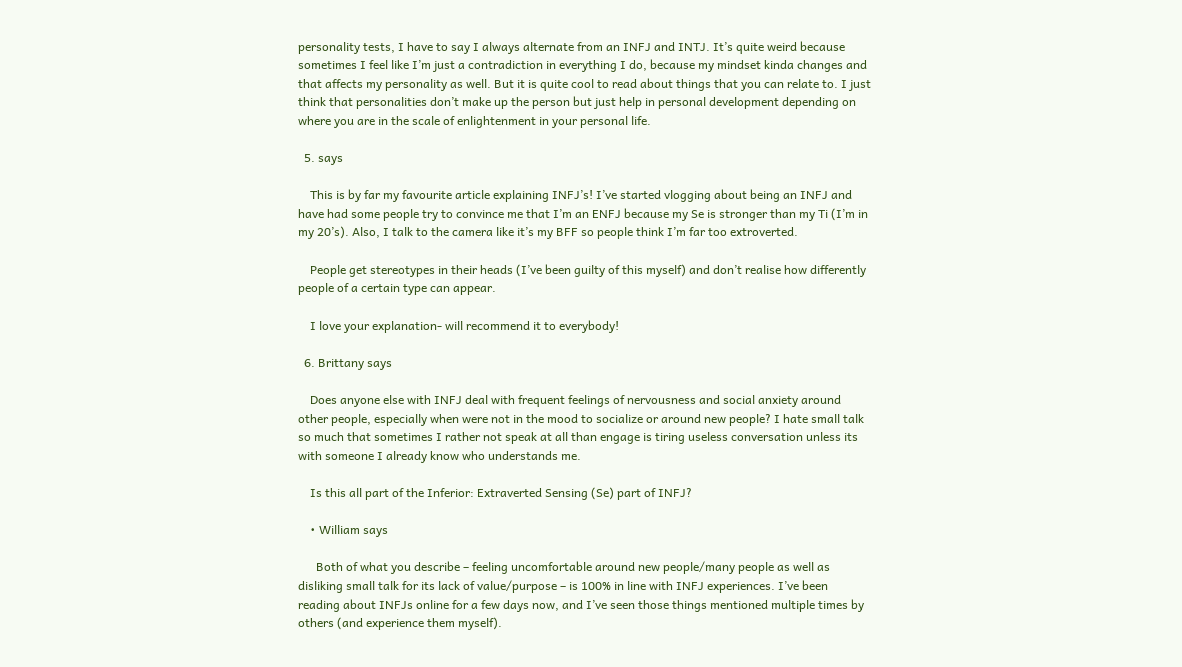personality tests, I have to say I always alternate from an INFJ and INTJ. It’s quite weird because sometimes I feel like I’m just a contradiction in everything I do, because my mindset kinda changes and that affects my personality as well. But it is quite cool to read about things that you can relate to. I just think that personalities don’t make up the person but just help in personal development depending on where you are in the scale of enlightenment in your personal life.

  5. says

    This is by far my favourite article explaining INFJ’s! I’ve started vlogging about being an INFJ and have had some people try to convince me that I’m an ENFJ because my Se is stronger than my Ti (I’m in my 20’s). Also, I talk to the camera like it’s my BFF so people think I’m far too extroverted.

    People get stereotypes in their heads (I’ve been guilty of this myself) and don’t realise how differently people of a certain type can appear.

    I love your explanation- will recommend it to everybody!

  6. Brittany says

    Does anyone else with INFJ deal with frequent feelings of nervousness and social anxiety around other people, especially when were not in the mood to socialize or around new people? I hate small talk so much that sometimes I rather not speak at all than engage is tiring useless conversation unless its with someone I already know who understands me.

    Is this all part of the Inferior: Extraverted Sensing (Se) part of INFJ?

    • William says

      Both of what you describe – feeling uncomfortable around new people/many people as well as disliking small talk for its lack of value/purpose – is 100% in line with INFJ experiences. I’ve been reading about INFJs online for a few days now, and I’ve seen those things mentioned multiple times by others (and experience them myself).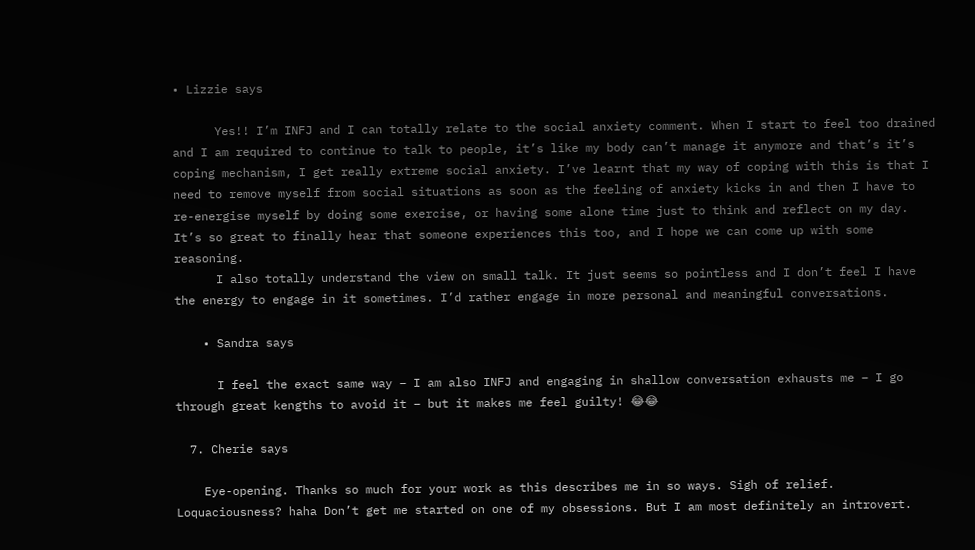• Lizzie says

      Yes!! I’m INFJ and I can totally relate to the social anxiety comment. When I start to feel too drained and I am required to continue to talk to people, it’s like my body can’t manage it anymore and that’s it’s coping mechanism, I get really extreme social anxiety. I’ve learnt that my way of coping with this is that I need to remove myself from social situations as soon as the feeling of anxiety kicks in and then I have to re-energise myself by doing some exercise, or having some alone time just to think and reflect on my day. It’s so great to finally hear that someone experiences this too, and I hope we can come up with some reasoning.
      I also totally understand the view on small talk. It just seems so pointless and I don’t feel I have the energy to engage in it sometimes. I’d rather engage in more personal and meaningful conversations.

    • Sandra says

      I feel the exact same way – I am also INFJ and engaging in shallow conversation exhausts me – I go through great kengths to avoid it – but it makes me feel guilty! 😂😂

  7. Cherie says

    Eye-opening. Thanks so much for your work as this describes me in so ways. Sigh of relief. Loquaciousness? haha Don’t get me started on one of my obsessions. But I am most definitely an introvert.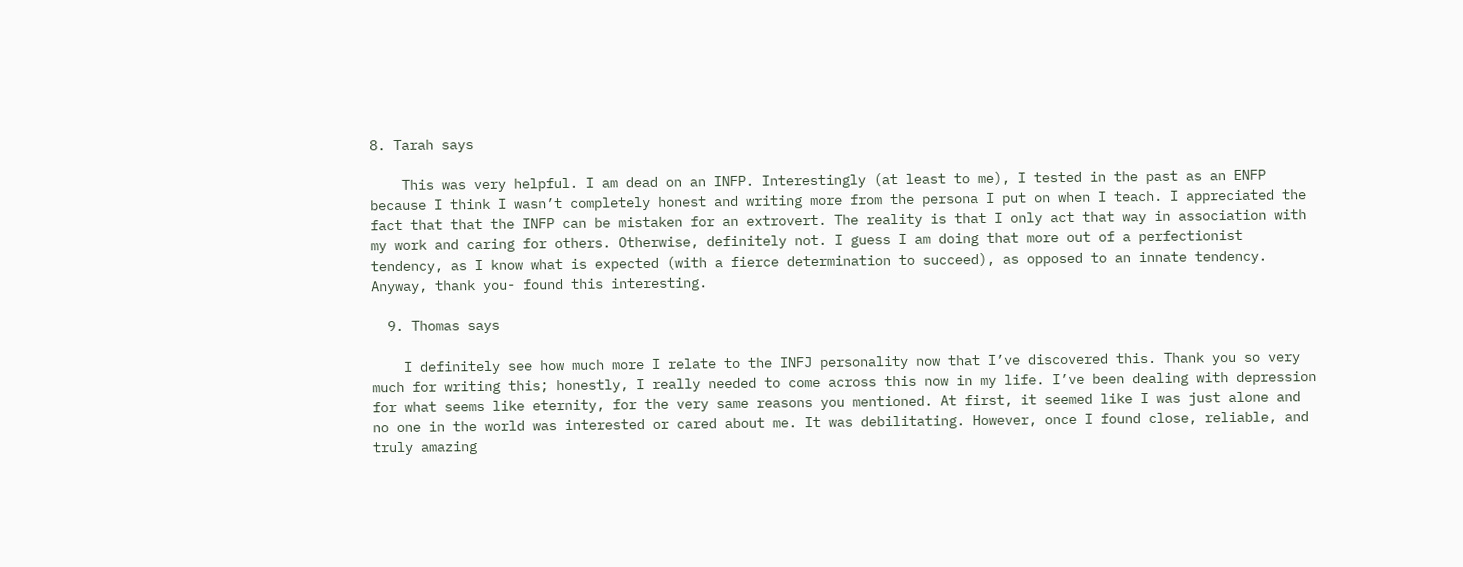8. Tarah says

    This was very helpful. I am dead on an INFP. Interestingly (at least to me), I tested in the past as an ENFP because I think I wasn’t completely honest and writing more from the persona I put on when I teach. I appreciated the fact that that the INFP can be mistaken for an extrovert. The reality is that I only act that way in association with my work and caring for others. Otherwise, definitely not. I guess I am doing that more out of a perfectionist tendency, as I know what is expected (with a fierce determination to succeed), as opposed to an innate tendency. Anyway, thank you- found this interesting.

  9. Thomas says

    I definitely see how much more I relate to the INFJ personality now that I’ve discovered this. Thank you so very much for writing this; honestly, I really needed to come across this now in my life. I’ve been dealing with depression for what seems like eternity, for the very same reasons you mentioned. At first, it seemed like I was just alone and no one in the world was interested or cared about me. It was debilitating. However, once I found close, reliable, and truly amazing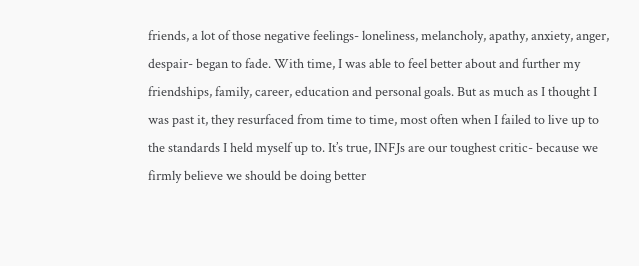friends, a lot of those negative feelings- loneliness, melancholy, apathy, anxiety, anger, despair- began to fade. With time, I was able to feel better about and further my friendships, family, career, education and personal goals. But as much as I thought I was past it, they resurfaced from time to time, most often when I failed to live up to the standards I held myself up to. It’s true, INFJs are our toughest critic- because we firmly believe we should be doing better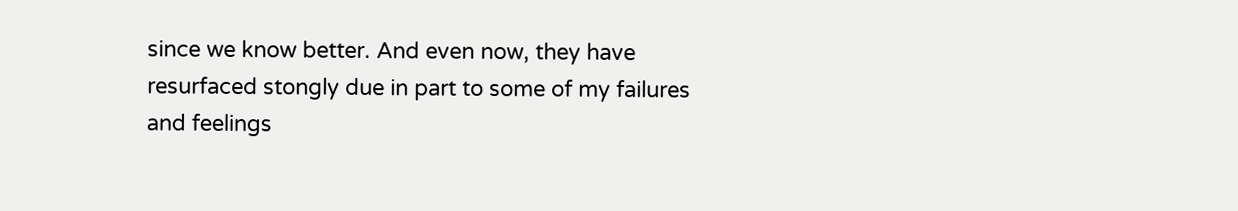since we know better. And even now, they have resurfaced stongly due in part to some of my failures and feelings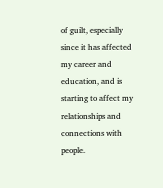of guilt, especially since it has affected my career and education, and is starting to affect my relationships and connections with people.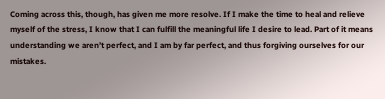Coming across this, though, has given me more resolve. If I make the time to heal and relieve myself of the stress, I know that I can fulfill the meaningful life I desire to lead. Part of it means understanding we aren’t perfect, and I am by far perfect, and thus forgiving ourselves for our mistakes.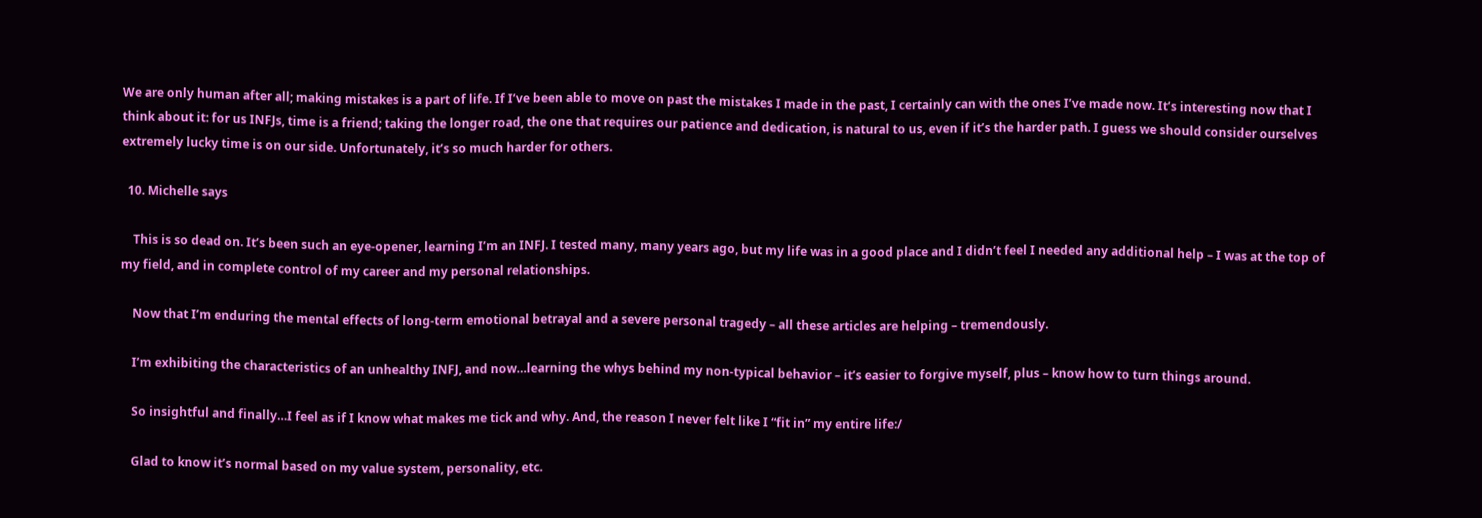We are only human after all; making mistakes is a part of life. If I’ve been able to move on past the mistakes I made in the past, I certainly can with the ones I’ve made now. It’s interesting now that I think about it: for us INFJs, time is a friend; taking the longer road, the one that requires our patience and dedication, is natural to us, even if it’s the harder path. I guess we should consider ourselves extremely lucky time is on our side. Unfortunately, it’s so much harder for others.

  10. Michelle says

    This is so dead on. It’s been such an eye-opener, learning I’m an INFJ. I tested many, many years ago, but my life was in a good place and I didn’t feel I needed any additional help – I was at the top of my field, and in complete control of my career and my personal relationships.

    Now that I’m enduring the mental effects of long-term emotional betrayal and a severe personal tragedy – all these articles are helping – tremendously.

    I’m exhibiting the characteristics of an unhealthy INFJ, and now…learning the whys behind my non-typical behavior – it’s easier to forgive myself, plus – know how to turn things around.

    So insightful and finally…I feel as if I know what makes me tick and why. And, the reason I never felt like I “fit in” my entire life:/

    Glad to know it’s normal based on my value system, personality, etc.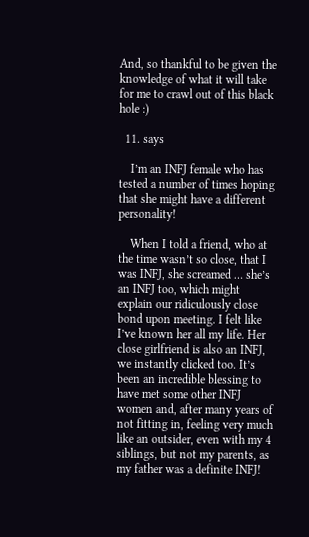And, so thankful to be given the knowledge of what it will take for me to crawl out of this black hole :)

  11. says

    I’m an INFJ female who has tested a number of times hoping that she might have a different personality!

    When I told a friend, who at the time wasn’t so close, that I was INFJ, she screamed … she’s an INFJ too, which might explain our ridiculously close bond upon meeting. I felt like I’ve known her all my life. Her close girlfriend is also an INFJ, we instantly clicked too. It’s been an incredible blessing to have met some other INFJ women and, after many years of not fitting in, feeling very much like an outsider, even with my 4 siblings, but not my parents, as my father was a definite INFJ!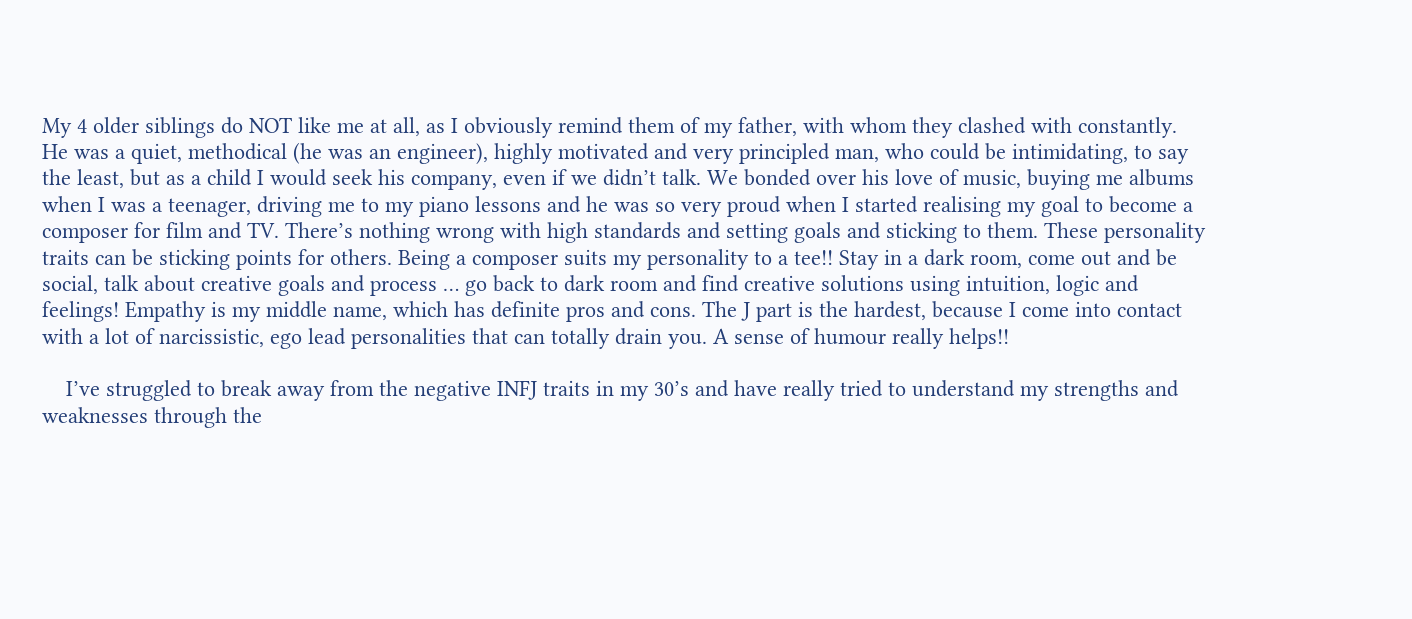My 4 older siblings do NOT like me at all, as I obviously remind them of my father, with whom they clashed with constantly. He was a quiet, methodical (he was an engineer), highly motivated and very principled man, who could be intimidating, to say the least, but as a child I would seek his company, even if we didn’t talk. We bonded over his love of music, buying me albums when I was a teenager, driving me to my piano lessons and he was so very proud when I started realising my goal to become a composer for film and TV. There’s nothing wrong with high standards and setting goals and sticking to them. These personality traits can be sticking points for others. Being a composer suits my personality to a tee!! Stay in a dark room, come out and be social, talk about creative goals and process … go back to dark room and find creative solutions using intuition, logic and feelings! Empathy is my middle name, which has definite pros and cons. The J part is the hardest, because I come into contact with a lot of narcissistic, ego lead personalities that can totally drain you. A sense of humour really helps!!

    I’ve struggled to break away from the negative INFJ traits in my 30’s and have really tried to understand my strengths and weaknesses through the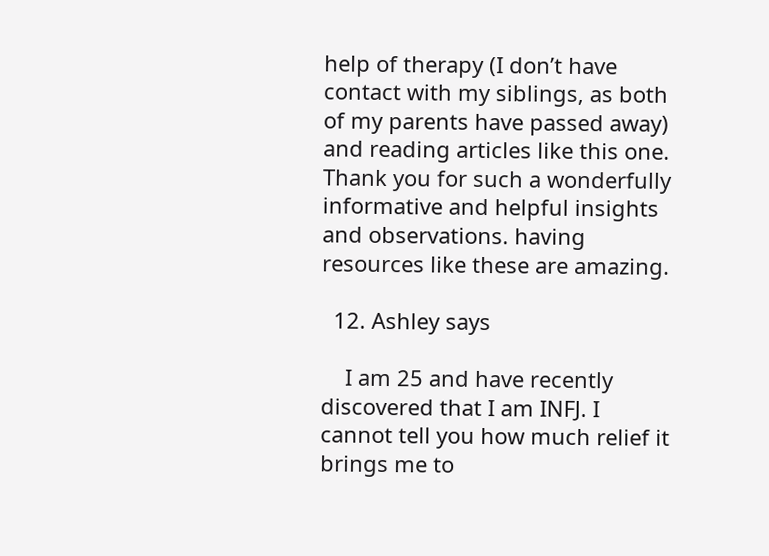help of therapy (I don’t have contact with my siblings, as both of my parents have passed away) and reading articles like this one. Thank you for such a wonderfully informative and helpful insights and observations. having resources like these are amazing.

  12. Ashley says

    I am 25 and have recently discovered that I am INFJ. I cannot tell you how much relief it brings me to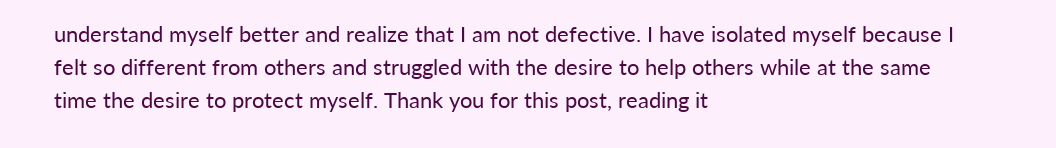understand myself better and realize that I am not defective. I have isolated myself because I felt so different from others and struggled with the desire to help others while at the same time the desire to protect myself. Thank you for this post, reading it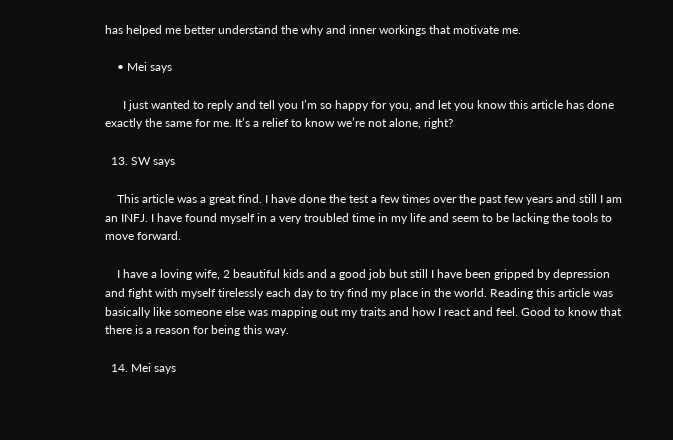has helped me better understand the why and inner workings that motivate me.

    • Mei says

      I just wanted to reply and tell you I’m so happy for you, and let you know this article has done exactly the same for me. It’s a relief to know we’re not alone, right?

  13. SW says

    This article was a great find. I have done the test a few times over the past few years and still I am an INFJ. I have found myself in a very troubled time in my life and seem to be lacking the tools to move forward.

    I have a loving wife, 2 beautiful kids and a good job but still I have been gripped by depression and fight with myself tirelessly each day to try find my place in the world. Reading this article was basically like someone else was mapping out my traits and how I react and feel. Good to know that there is a reason for being this way.

  14. Mei says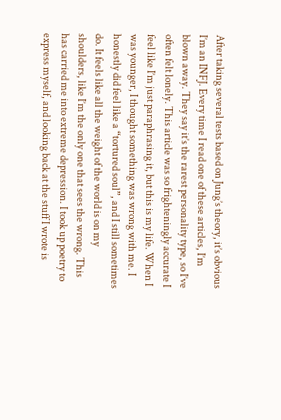After taking several tests based on Jung’s theory, it’s obvious I’m an INFJ. Every time I read one of these articles, I’m blown away. They say it’s the rarest personality type, so I’ve often felt lonely. This article was so frighteningly accurate I feel like I’m just paraphrasing it, but this is my life. When I was younger, I thought something was wrong with me. I honestly did feel like a “tortured soul”, and I still sometimes do. It feels like all the weight of the world is on my shoulders, like I’m the only one that sees the wrong. This has carried me into extreme depression. I took up poetry to express myself, and looking back at the stuff I wrote is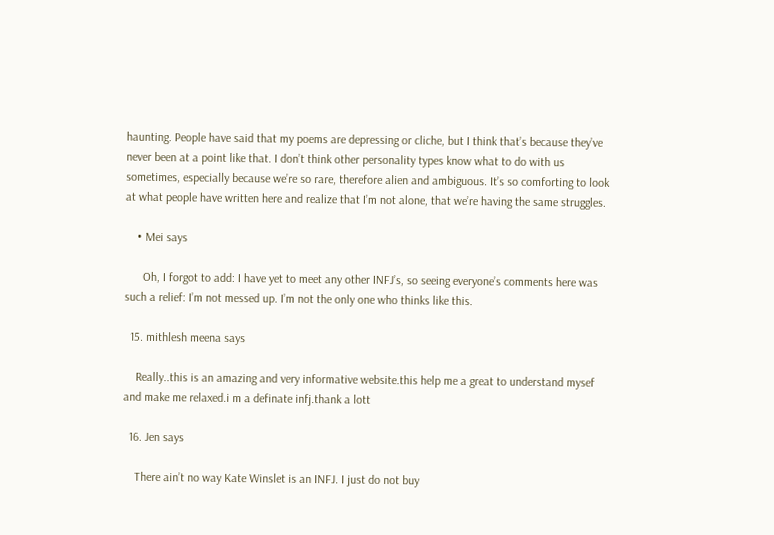haunting. People have said that my poems are depressing or cliche, but I think that’s because they’ve never been at a point like that. I don’t think other personality types know what to do with us sometimes, especially because we’re so rare, therefore alien and ambiguous. It’s so comforting to look at what people have written here and realize that I’m not alone, that we’re having the same struggles.

    • Mei says

      Oh, I forgot to add: I have yet to meet any other INFJ’s, so seeing everyone’s comments here was such a relief: I’m not messed up. I’m not the only one who thinks like this.

  15. mithlesh meena says

    Really..this is an amazing and very informative website.this help me a great to understand mysef and make me relaxed.i m a definate infj.thank a lott

  16. Jen says

    There ain’t no way Kate Winslet is an INFJ. I just do not buy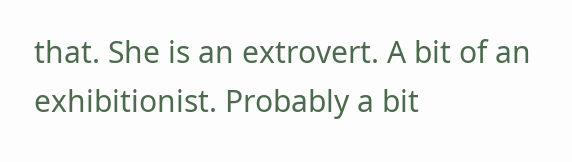that. She is an extrovert. A bit of an exhibitionist. Probably a bit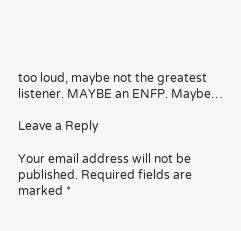too loud, maybe not the greatest listener. MAYBE an ENFP. Maybe…

Leave a Reply

Your email address will not be published. Required fields are marked *